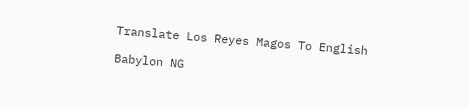Translate Los Reyes Magos To English

Babylon NG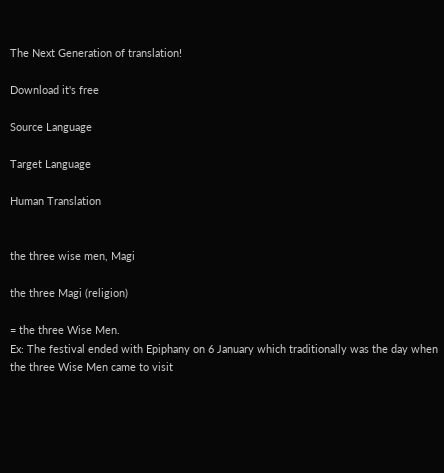The Next Generation of translation!

Download it's free

Source Language

Target Language

Human Translation


the three wise men, Magi

the three Magi (religion)

= the three Wise Men.
Ex: The festival ended with Epiphany on 6 January which traditionally was the day when the three Wise Men came to visit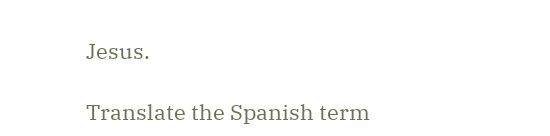Jesus.

Translate the Spanish term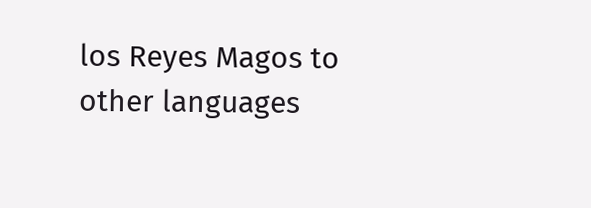los Reyes Magos to other languages